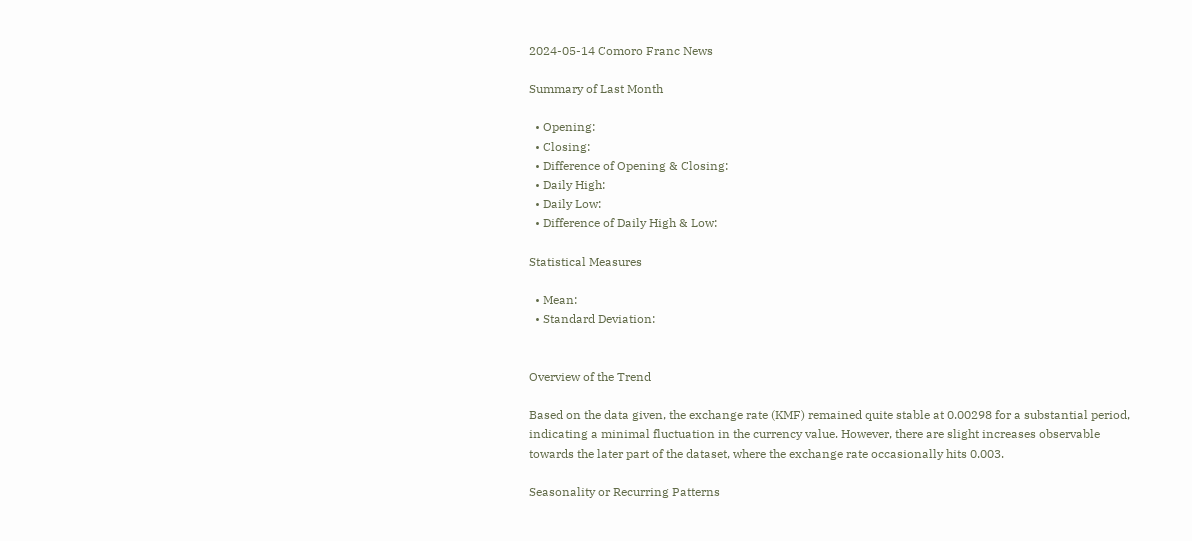2024-05-14 Comoro Franc News

Summary of Last Month

  • Opening:
  • Closing:
  • Difference of Opening & Closing:
  • Daily High:
  • Daily Low:
  • Difference of Daily High & Low:

Statistical Measures

  • Mean:
  • Standard Deviation:


Overview of the Trend

Based on the data given, the exchange rate (KMF) remained quite stable at 0.00298 for a substantial period, indicating a minimal fluctuation in the currency value. However, there are slight increases observable towards the later part of the dataset, where the exchange rate occasionally hits 0.003.

Seasonality or Recurring Patterns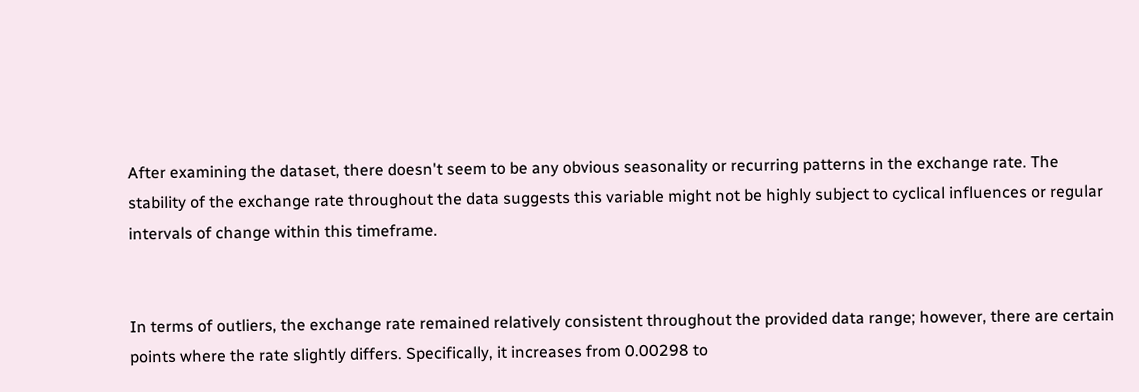After examining the dataset, there doesn't seem to be any obvious seasonality or recurring patterns in the exchange rate. The stability of the exchange rate throughout the data suggests this variable might not be highly subject to cyclical influences or regular intervals of change within this timeframe.


In terms of outliers, the exchange rate remained relatively consistent throughout the provided data range; however, there are certain points where the rate slightly differs. Specifically, it increases from 0.00298 to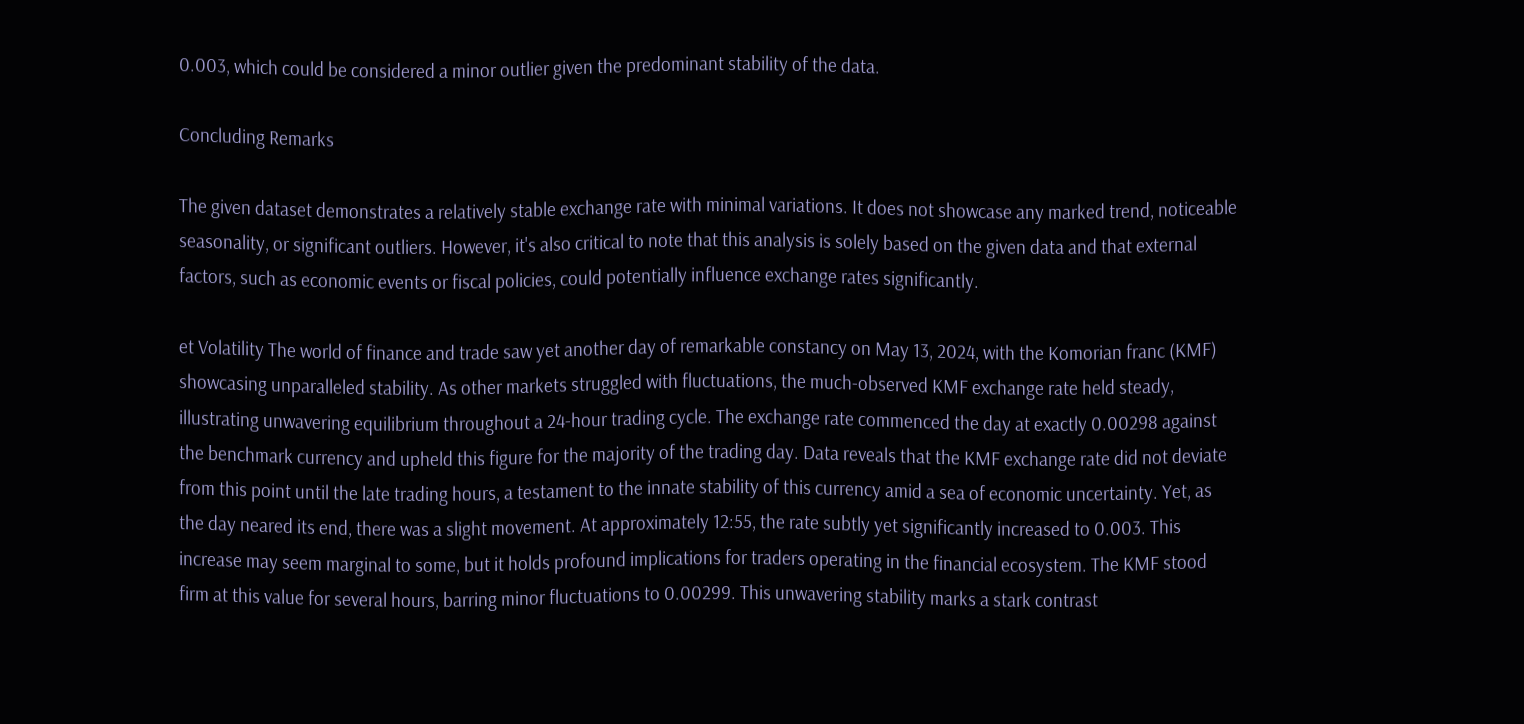0.003, which could be considered a minor outlier given the predominant stability of the data.

Concluding Remarks

The given dataset demonstrates a relatively stable exchange rate with minimal variations. It does not showcase any marked trend, noticeable seasonality, or significant outliers. However, it's also critical to note that this analysis is solely based on the given data and that external factors, such as economic events or fiscal policies, could potentially influence exchange rates significantly.

et Volatility The world of finance and trade saw yet another day of remarkable constancy on May 13, 2024, with the Komorian franc (KMF) showcasing unparalleled stability. As other markets struggled with fluctuations, the much-observed KMF exchange rate held steady, illustrating unwavering equilibrium throughout a 24-hour trading cycle. The exchange rate commenced the day at exactly 0.00298 against the benchmark currency and upheld this figure for the majority of the trading day. Data reveals that the KMF exchange rate did not deviate from this point until the late trading hours, a testament to the innate stability of this currency amid a sea of economic uncertainty. Yet, as the day neared its end, there was a slight movement. At approximately 12:55, the rate subtly yet significantly increased to 0.003. This increase may seem marginal to some, but it holds profound implications for traders operating in the financial ecosystem. The KMF stood firm at this value for several hours, barring minor fluctuations to 0.00299. This unwavering stability marks a stark contrast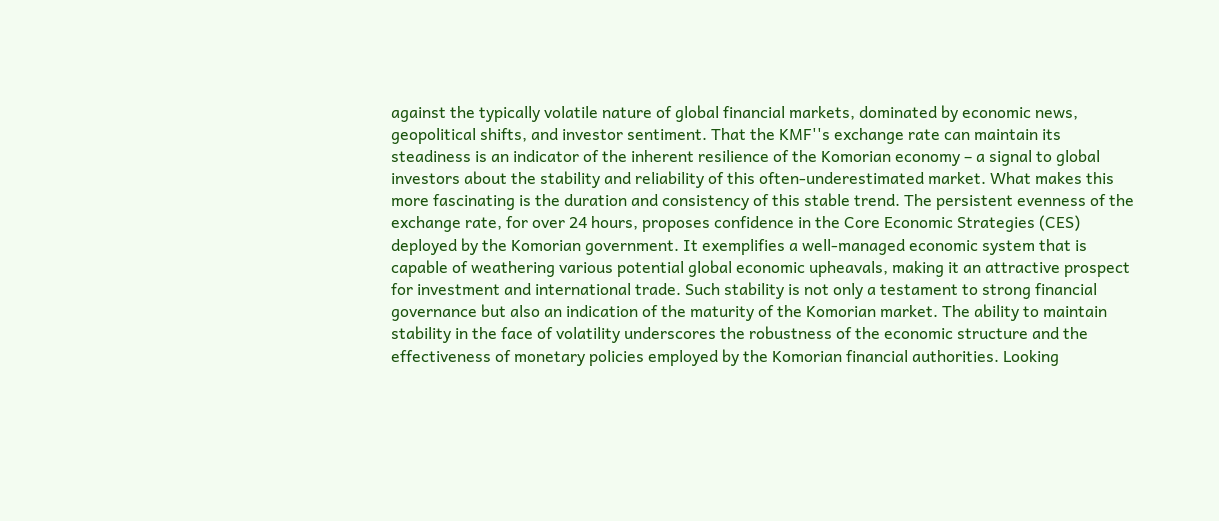against the typically volatile nature of global financial markets, dominated by economic news, geopolitical shifts, and investor sentiment. That the KMF''s exchange rate can maintain its steadiness is an indicator of the inherent resilience of the Komorian economy – a signal to global investors about the stability and reliability of this often-underestimated market. What makes this more fascinating is the duration and consistency of this stable trend. The persistent evenness of the exchange rate, for over 24 hours, proposes confidence in the Core Economic Strategies (CES) deployed by the Komorian government. It exemplifies a well-managed economic system that is capable of weathering various potential global economic upheavals, making it an attractive prospect for investment and international trade. Such stability is not only a testament to strong financial governance but also an indication of the maturity of the Komorian market. The ability to maintain stability in the face of volatility underscores the robustness of the economic structure and the effectiveness of monetary policies employed by the Komorian financial authorities. Looking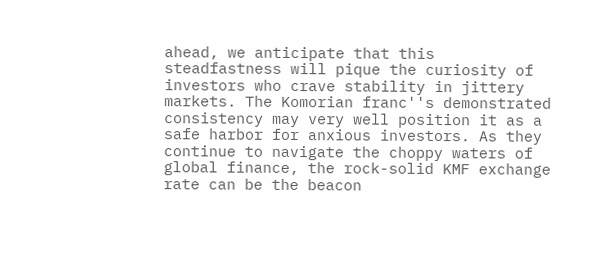ahead, we anticipate that this steadfastness will pique the curiosity of investors who crave stability in jittery markets. The Komorian franc''s demonstrated consistency may very well position it as a safe harbor for anxious investors. As they continue to navigate the choppy waters of global finance, the rock-solid KMF exchange rate can be the beacon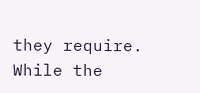they require. While the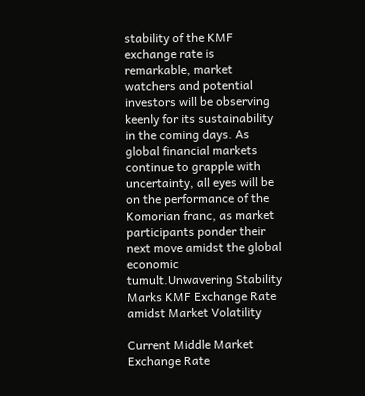stability of the KMF exchange rate is remarkable, market watchers and potential investors will be observing keenly for its sustainability in the coming days. As global financial markets continue to grapple with uncertainty, all eyes will be on the performance of the Komorian franc, as market participants ponder their next move amidst the global economic tumult.Unwavering Stability Marks KMF Exchange Rate amidst Market Volatility

Current Middle Market Exchange Rate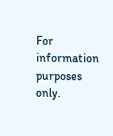For information purposes only.